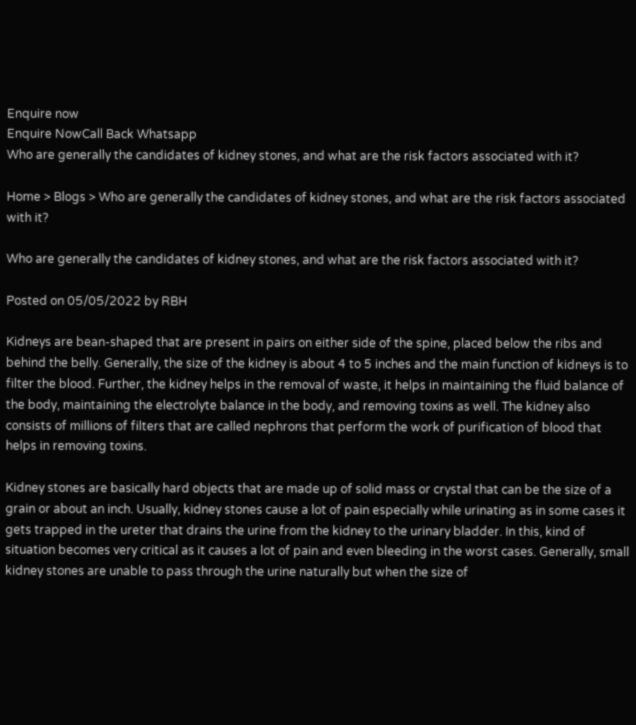Enquire now
Enquire NowCall Back Whatsapp
Who are generally the candidates of kidney stones, and what are the risk factors associated with it?

Home > Blogs > Who are generally the candidates of kidney stones, and what are the risk factors associated with it?

Who are generally the candidates of kidney stones, and what are the risk factors associated with it?

Posted on 05/05/2022 by RBH

Kidneys are bean-shaped that are present in pairs on either side of the spine, placed below the ribs and behind the belly. Generally, the size of the kidney is about 4 to 5 inches and the main function of kidneys is to filter the blood. Further, the kidney helps in the removal of waste, it helps in maintaining the fluid balance of the body, maintaining the electrolyte balance in the body, and removing toxins as well. The kidney also consists of millions of filters that are called nephrons that perform the work of purification of blood that helps in removing toxins.

Kidney stones are basically hard objects that are made up of solid mass or crystal that can be the size of a grain or about an inch. Usually, kidney stones cause a lot of pain especially while urinating as in some cases it gets trapped in the ureter that drains the urine from the kidney to the urinary bladder. In this, kind of situation becomes very critical as it causes a lot of pain and even bleeding in the worst cases. Generally, small kidney stones are unable to pass through the urine naturally but when the size of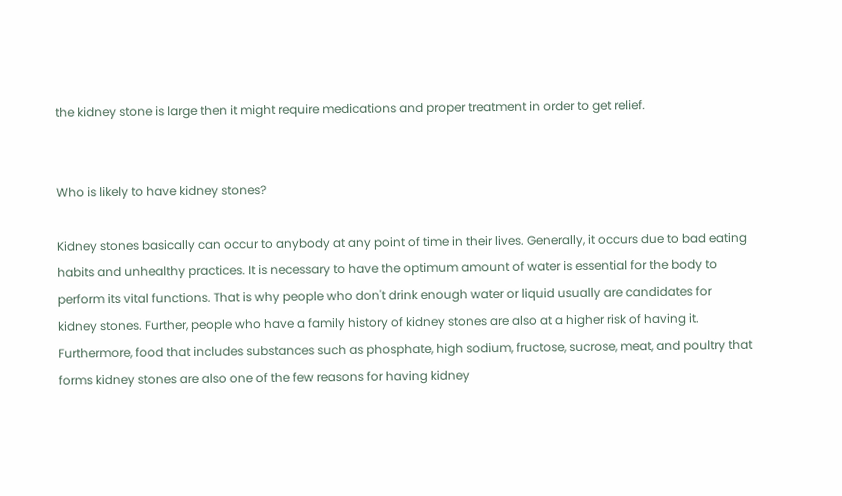the kidney stone is large then it might require medications and proper treatment in order to get relief.


Who is likely to have kidney stones?

Kidney stones basically can occur to anybody at any point of time in their lives. Generally, it occurs due to bad eating habits and unhealthy practices. It is necessary to have the optimum amount of water is essential for the body to perform its vital functions. That is why people who don't drink enough water or liquid usually are candidates for kidney stones. Further, people who have a family history of kidney stones are also at a higher risk of having it. Furthermore, food that includes substances such as phosphate, high sodium, fructose, sucrose, meat, and poultry that forms kidney stones are also one of the few reasons for having kidney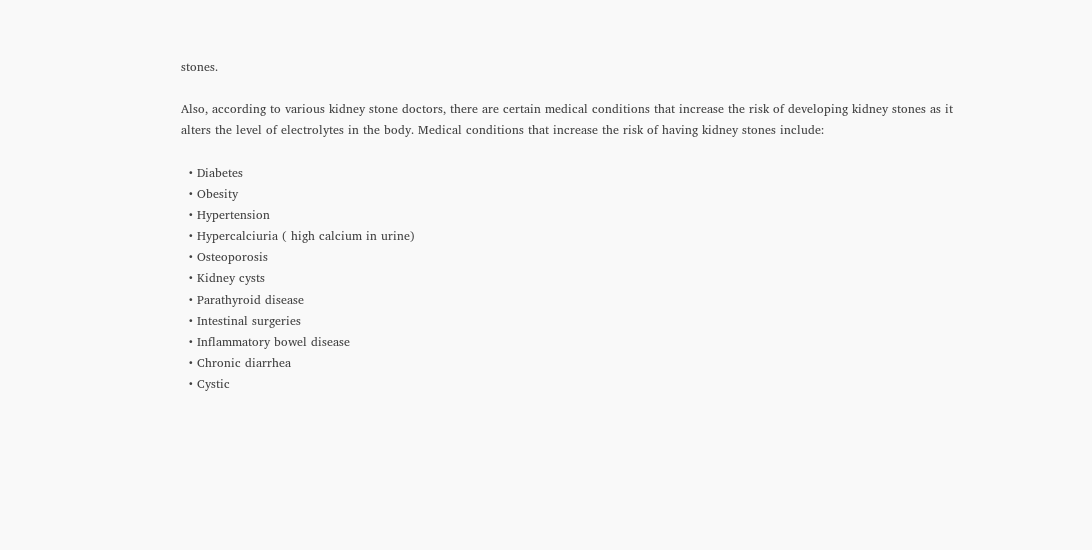stones.

Also, according to various kidney stone doctors, there are certain medical conditions that increase the risk of developing kidney stones as it alters the level of electrolytes in the body. Medical conditions that increase the risk of having kidney stones include:

  • Diabetes
  • Obesity
  • Hypertension
  • Hypercalciuria ( high calcium in urine)
  • Osteoporosis
  • Kidney cysts
  • Parathyroid disease
  • Intestinal surgeries
  • Inflammatory bowel disease
  • Chronic diarrhea
  • Cystic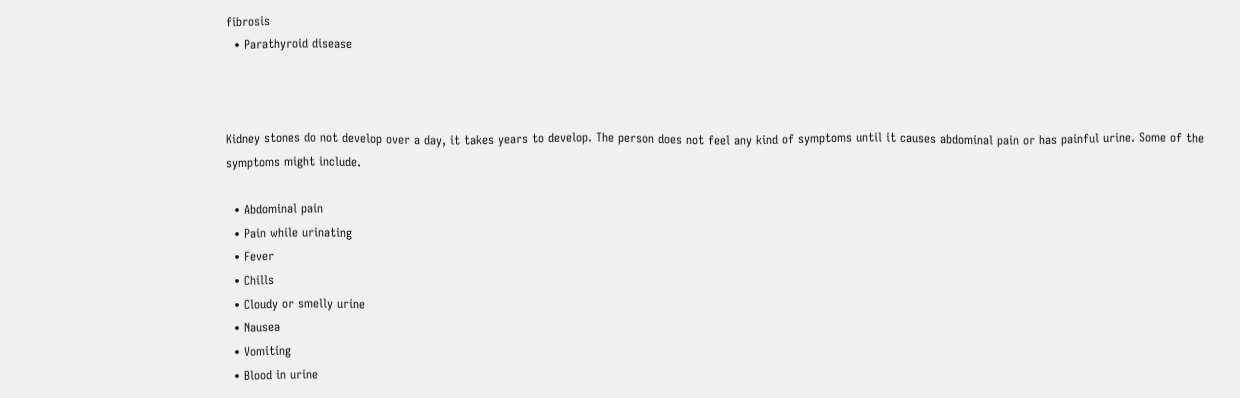fibrosis
  • Parathyroid disease



Kidney stones do not develop over a day, it takes years to develop. The person does not feel any kind of symptoms until it causes abdominal pain or has painful urine. Some of the symptoms might include.

  • Abdominal pain
  • Pain while urinating
  • Fever
  • Chills
  • Cloudy or smelly urine
  • Nausea
  • Vomiting
  • Blood in urine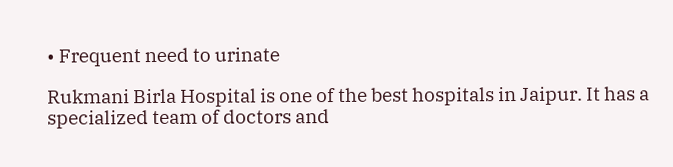• Frequent need to urinate

Rukmani Birla Hospital is one of the best hospitals in Jaipur. It has a specialized team of doctors and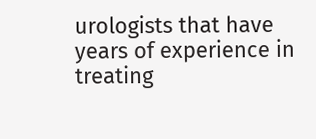urologists that have years of experience in treating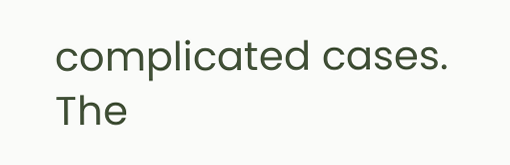complicated cases. The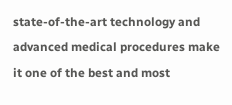state-of-the-art technology and advanced medical procedures make it one of the best and most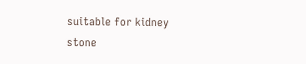suitable for kidney stone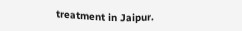treatment in Jaipur.